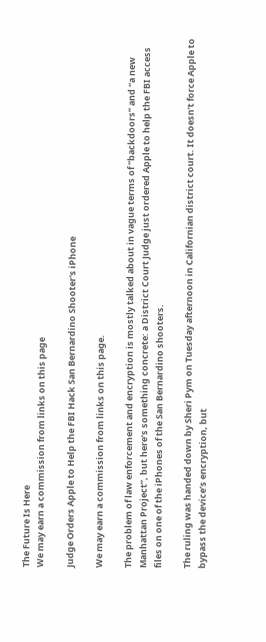The Future Is Here
We may earn a commission from links on this page

Judge Orders Apple to Help the FBI Hack San Bernardino Shooter's iPhone

We may earn a commission from links on this page.

The problem of law enforcement and encryption is mostly talked about in vague terms of “backdoors” and “a new Manhattan Project”, but here’s something concrete: a District Court Judge just ordered Apple to help the FBI access files on one of the iPhones of the San Bernardino shooters.

The ruling was handed down by Sheri Pym on Tuesday afternoon in Californian district court. It doesn’t force Apple to bypass the device’s encryption, but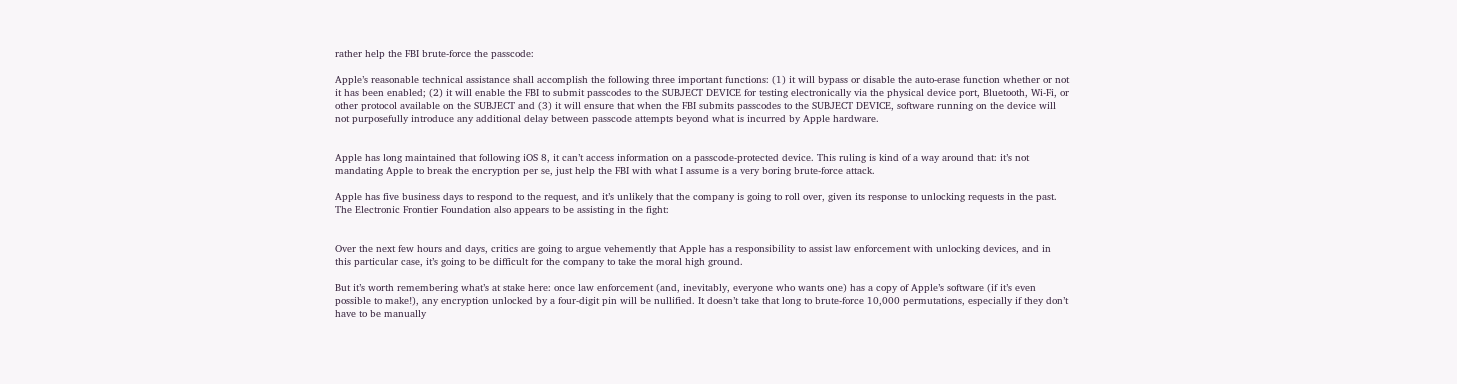rather help the FBI brute-force the passcode:

Apple’s reasonable technical assistance shall accomplish the following three important functions: (1) it will bypass or disable the auto-erase function whether or not it has been enabled; (2) it will enable the FBI to submit passcodes to the SUBJECT DEVICE for testing electronically via the physical device port, Bluetooth, Wi-Fi, or other protocol available on the SUBJECT and (3) it will ensure that when the FBI submits passcodes to the SUBJECT DEVICE, software running on the device will not purposefully introduce any additional delay between passcode attempts beyond what is incurred by Apple hardware.


Apple has long maintained that following iOS 8, it can’t access information on a passcode-protected device. This ruling is kind of a way around that: it’s not mandating Apple to break the encryption per se, just help the FBI with what I assume is a very boring brute-force attack.

Apple has five business days to respond to the request, and it’s unlikely that the company is going to roll over, given its response to unlocking requests in the past. The Electronic Frontier Foundation also appears to be assisting in the fight:


Over the next few hours and days, critics are going to argue vehemently that Apple has a responsibility to assist law enforcement with unlocking devices, and in this particular case, it’s going to be difficult for the company to take the moral high ground.

But it’s worth remembering what’s at stake here: once law enforcement (and, inevitably, everyone who wants one) has a copy of Apple’s software (if it’s even possible to make!), any encryption unlocked by a four-digit pin will be nullified. It doesn’t take that long to brute-force 10,000 permutations, especially if they don’t have to be manually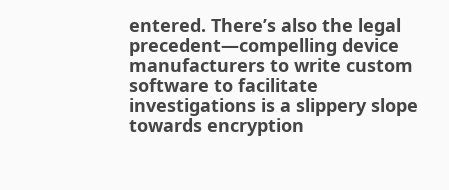entered. There’s also the legal precedent—compelling device manufacturers to write custom software to facilitate investigations is a slippery slope towards encryption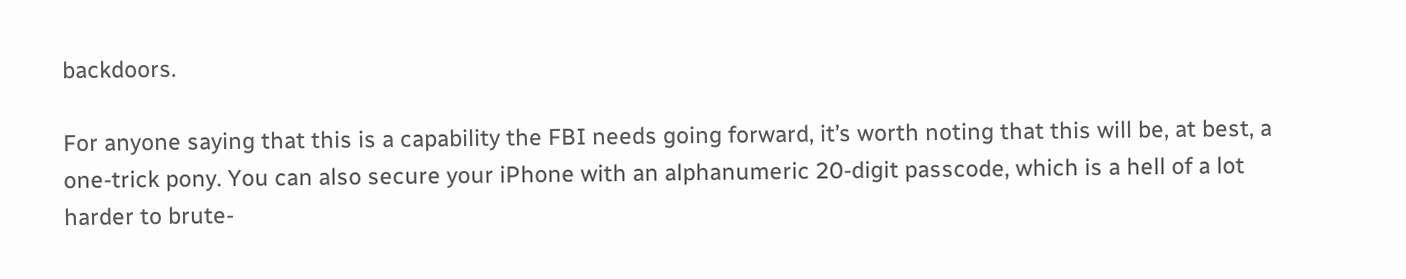backdoors.

For anyone saying that this is a capability the FBI needs going forward, it’s worth noting that this will be, at best, a one-trick pony. You can also secure your iPhone with an alphanumeric 20-digit passcode, which is a hell of a lot harder to brute-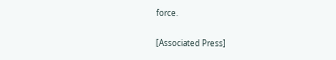force.


[Associated Press]